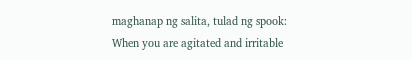maghanap ng salita, tulad ng spook:
When you are agitated and irritable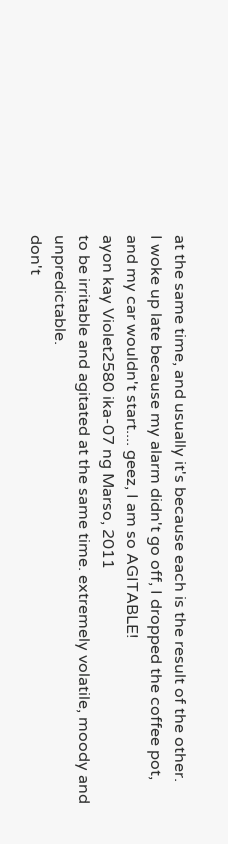at the same time, and usually it's because each is the result of the other.
I woke up late because my alarm didn't go off, I dropped the coffee pot, and my car wouldn't start.... geez, I am so AGITABLE!
ayon kay Violet2580 ika-07 ng Marso, 2011
to be irritable and agitated at the same time. extremely volatile, moody and unpredictable.
don't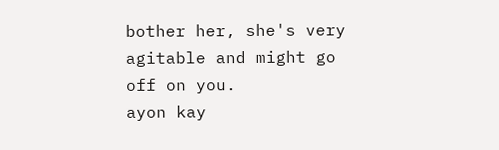bother her, she's very agitable and might go off on you.
ayon kay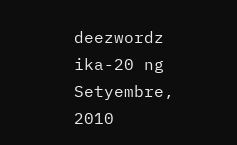deezwordz ika-20 ng Setyembre, 2010